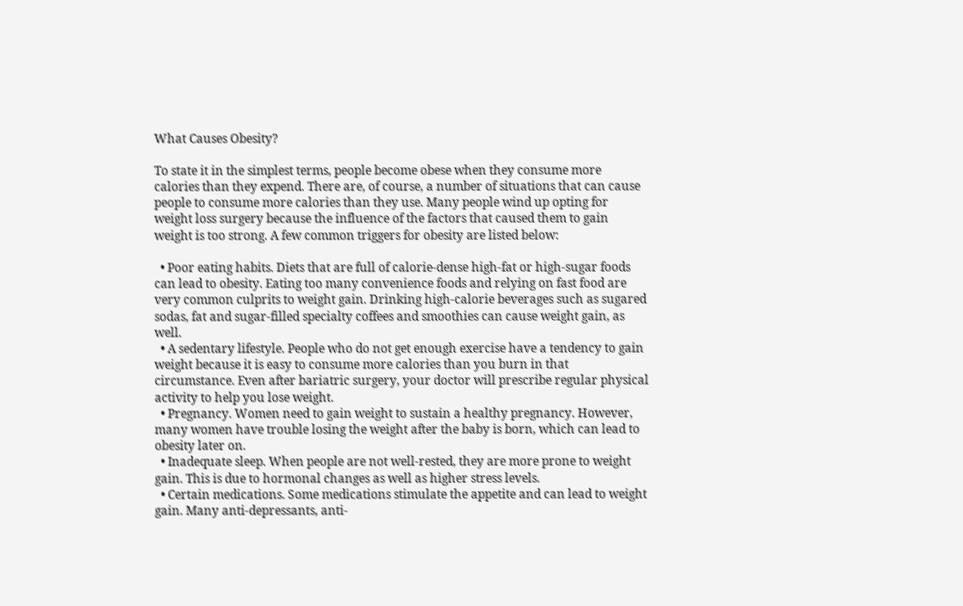What Causes Obesity?

To state it in the simplest terms, people become obese when they consume more calories than they expend. There are, of course, a number of situations that can cause people to consume more calories than they use. Many people wind up opting for weight loss surgery because the influence of the factors that caused them to gain weight is too strong. A few common triggers for obesity are listed below:

  • Poor eating habits. Diets that are full of calorie-dense high-fat or high-sugar foods can lead to obesity. Eating too many convenience foods and relying on fast food are very common culprits to weight gain. Drinking high-calorie beverages such as sugared sodas, fat and sugar-filled specialty coffees and smoothies can cause weight gain, as well.
  • A sedentary lifestyle. People who do not get enough exercise have a tendency to gain weight because it is easy to consume more calories than you burn in that circumstance. Even after bariatric surgery, your doctor will prescribe regular physical activity to help you lose weight.
  • Pregnancy. Women need to gain weight to sustain a healthy pregnancy. However, many women have trouble losing the weight after the baby is born, which can lead to obesity later on.
  • Inadequate sleep. When people are not well-rested, they are more prone to weight gain. This is due to hormonal changes as well as higher stress levels.
  • Certain medications. Some medications stimulate the appetite and can lead to weight gain. Many anti-depressants, anti-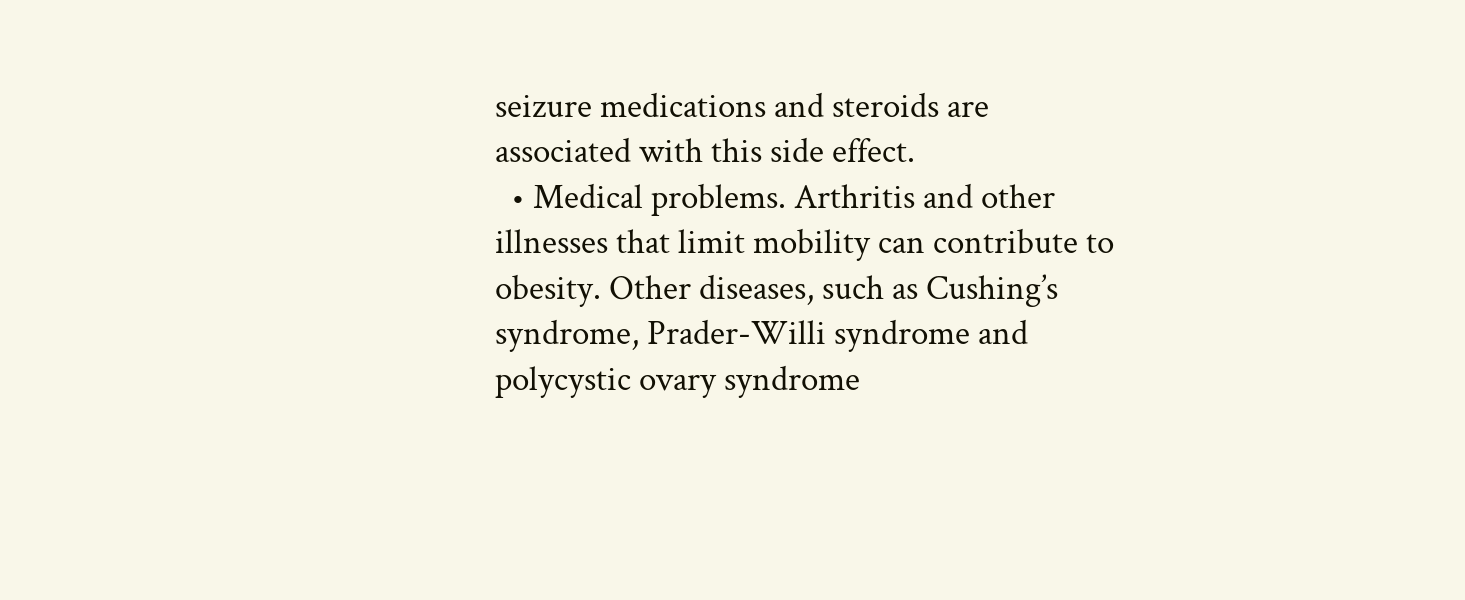seizure medications and steroids are associated with this side effect.
  • Medical problems. Arthritis and other illnesses that limit mobility can contribute to obesity. Other diseases, such as Cushing’s syndrome, Prader-Willi syndrome and polycystic ovary syndrome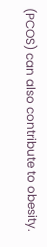(PCOS) can also contribute to obesity.